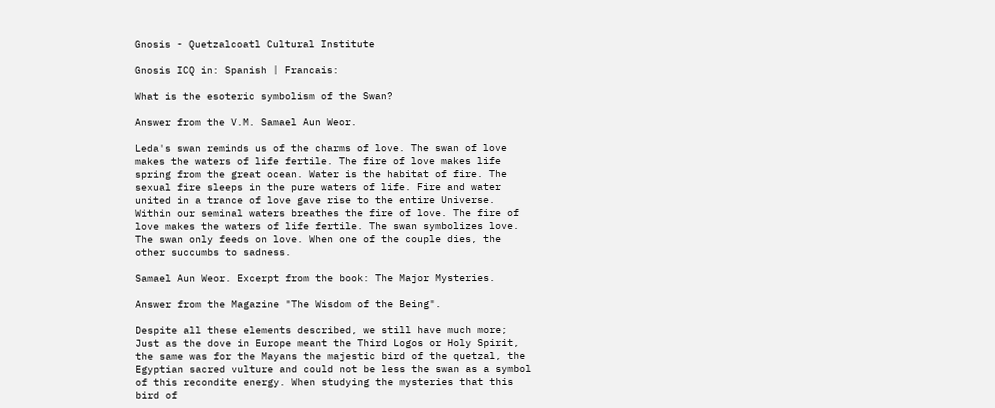Gnosis - Quetzalcoatl Cultural Institute

Gnosis ICQ in: Spanish | Francais:

What is the esoteric symbolism of the Swan?

Answer from the V.M. Samael Aun Weor.

Leda's swan reminds us of the charms of love. The swan of love makes the waters of life fertile. The fire of love makes life spring from the great ocean. Water is the habitat of fire. The sexual fire sleeps in the pure waters of life. Fire and water united in a trance of love gave rise to the entire Universe. Within our seminal waters breathes the fire of love. The fire of love makes the waters of life fertile. The swan symbolizes love. The swan only feeds on love. When one of the couple dies, the other succumbs to sadness.

Samael Aun Weor. Excerpt from the book: The Major Mysteries.

Answer from the Magazine "The Wisdom of the Being".

Despite all these elements described, we still have much more; Just as the dove in Europe meant the Third Logos or Holy Spirit, the same was for the Mayans the majestic bird of the quetzal, the Egyptian sacred vulture and could not be less the swan as a symbol of this recondite energy. When studying the mysteries that this bird of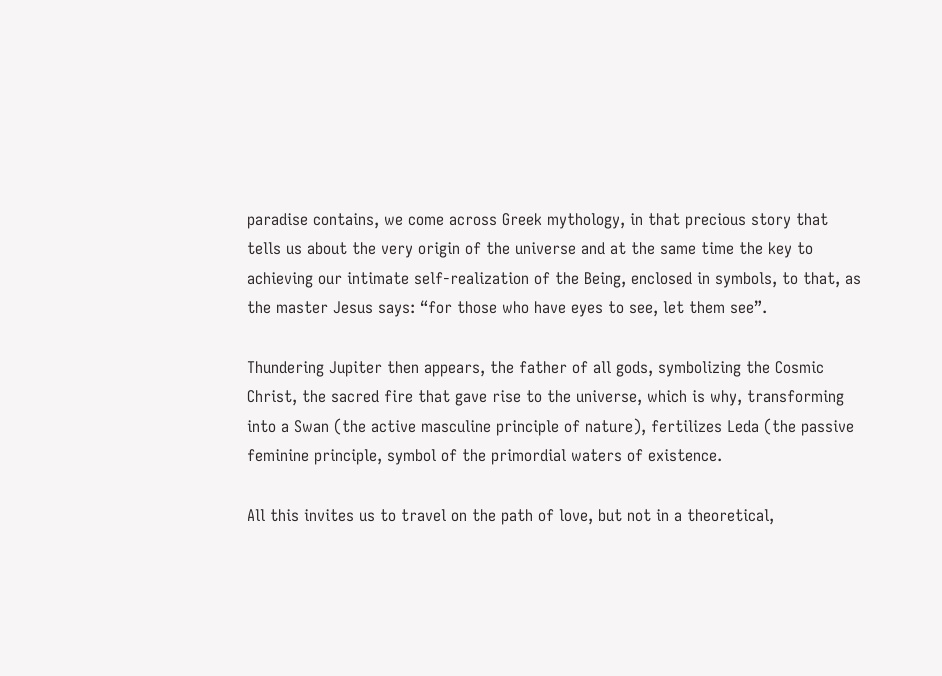paradise contains, we come across Greek mythology, in that precious story that tells us about the very origin of the universe and at the same time the key to achieving our intimate self-realization of the Being, enclosed in symbols, to that, as the master Jesus says: “for those who have eyes to see, let them see”.

Thundering Jupiter then appears, the father of all gods, symbolizing the Cosmic Christ, the sacred fire that gave rise to the universe, which is why, transforming into a Swan (the active masculine principle of nature), fertilizes Leda (the passive feminine principle, symbol of the primordial waters of existence.

All this invites us to travel on the path of love, but not in a theoretical,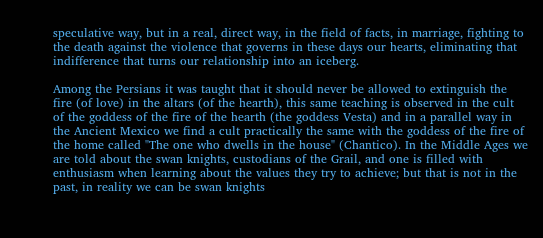speculative way, but in a real, direct way, in the field of facts, in marriage, fighting to the death against the violence that governs in these days our hearts, eliminating that indifference that turns our relationship into an iceberg.

Among the Persians it was taught that it should never be allowed to extinguish the fire (of love) in the altars (of the hearth), this same teaching is observed in the cult of the goddess of the fire of the hearth (the goddess Vesta) and in a parallel way in the Ancient Mexico we find a cult practically the same with the goddess of the fire of the home called "The one who dwells in the house" (Chantico). In the Middle Ages we are told about the swan knights, custodians of the Grail, and one is filled with enthusiasm when learning about the values they try to achieve; but that is not in the past, in reality we can be swan knights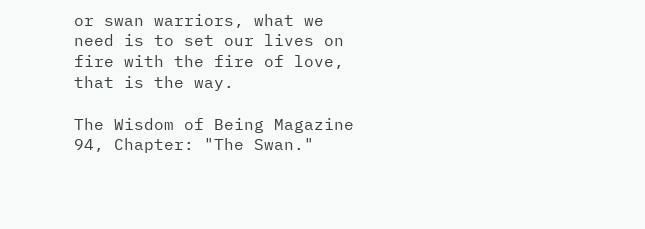or swan warriors, what we need is to set our lives on fire with the fire of love, that is the way.

The Wisdom of Being Magazine 94, Chapter: "The Swan."